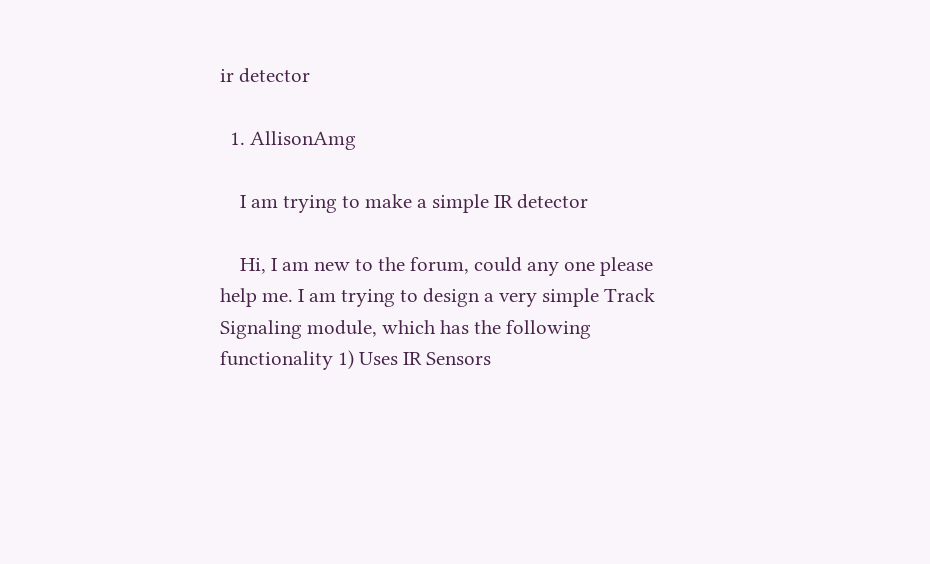ir detector

  1. AllisonAmg

    I am trying to make a simple IR detector

    Hi, I am new to the forum, could any one please help me. I am trying to design a very simple Track Signaling module, which has the following functionality 1) Uses IR Sensors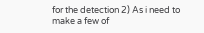for the detection 2) As i need to make a few of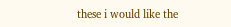these i would like the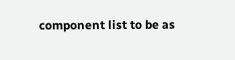component list to be as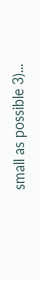small as possible 3)...